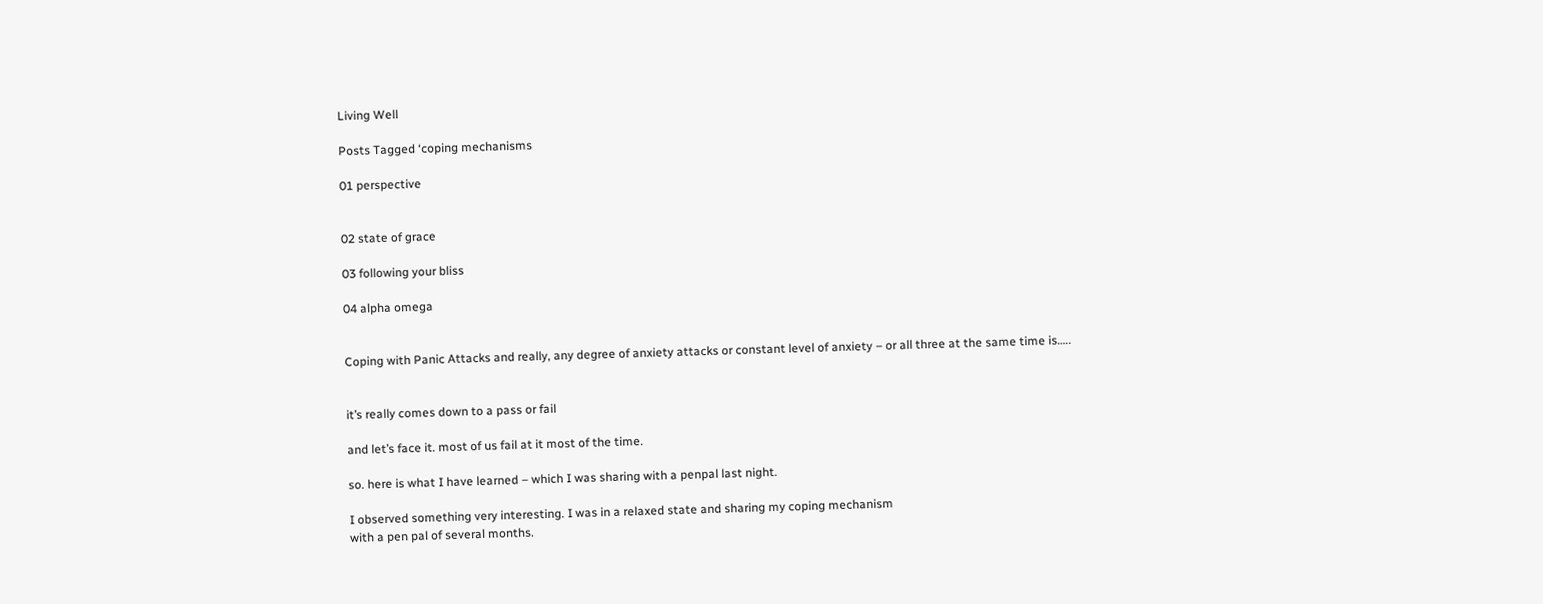Living Well

Posts Tagged ‘coping mechanisms

01 perspective


02 state of grace

03 following your bliss

04 alpha omega


Coping with Panic Attacks and really, any degree of anxiety attacks or constant level of anxiety – or all three at the same time is…..


it’s really comes down to a pass or fail

and let’s face it. most of us fail at it most of the time.

so. here is what I have learned – which I was sharing with a penpal last night.

I observed something very interesting. I was in a relaxed state and sharing my coping mechanism
with a pen pal of several months.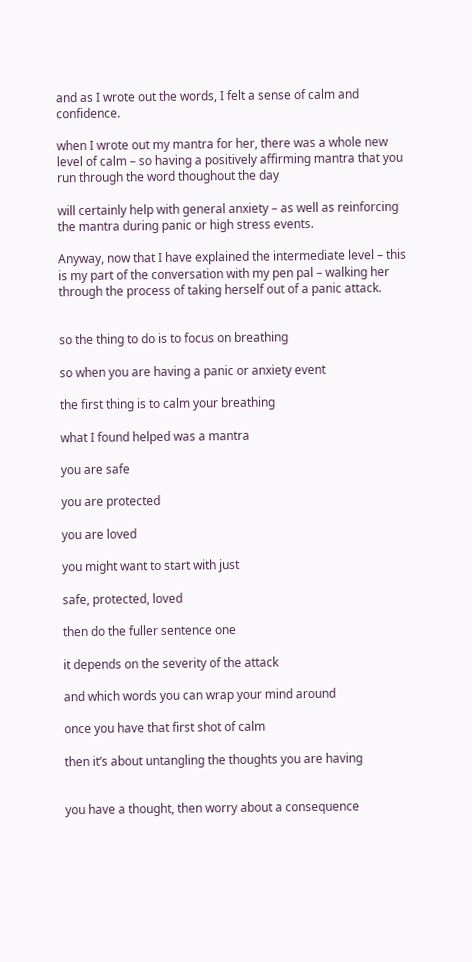and as I wrote out the words, I felt a sense of calm and confidence.

when I wrote out my mantra for her, there was a whole new level of calm – so having a positively affirming mantra that you run through the word thoughout the day

will certainly help with general anxiety – as well as reinforcing the mantra during panic or high stress events.

Anyway, now that I have explained the intermediate level – this is my part of the conversation with my pen pal – walking her through the process of taking herself out of a panic attack.


so the thing to do is to focus on breathing

so when you are having a panic or anxiety event

the first thing is to calm your breathing

what I found helped was a mantra

you are safe

you are protected

you are loved

you might want to start with just

safe, protected, loved

then do the fuller sentence one

it depends on the severity of the attack

and which words you can wrap your mind around

once you have that first shot of calm

then it’s about untangling the thoughts you are having


you have a thought, then worry about a consequence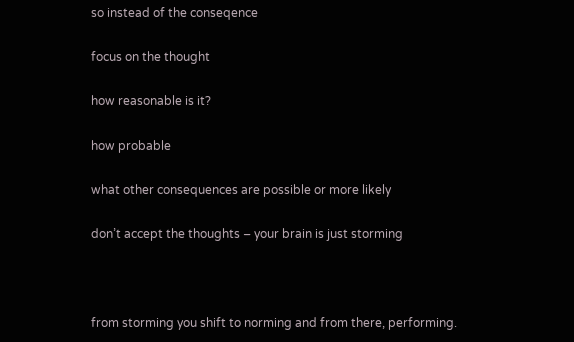so instead of the conseqence

focus on the thought

how reasonable is it?

how probable

what other consequences are possible or more likely

don’t accept the thoughts – your brain is just storming



from storming you shift to norming and from there, performing.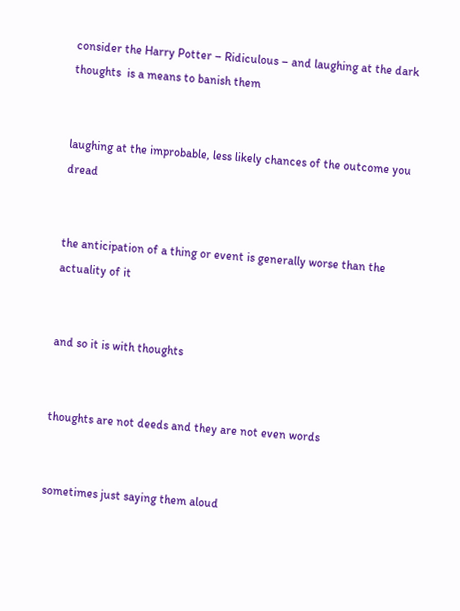consider the Harry Potter – Ridiculous – and laughing at the dark thoughts  is a means to banish them


laughing at the improbable, less likely chances of the outcome you dread


the anticipation of a thing or event is generally worse than the actuality of it


and so it is with thoughts


thoughts are not deeds and they are not even words


sometimes just saying them aloud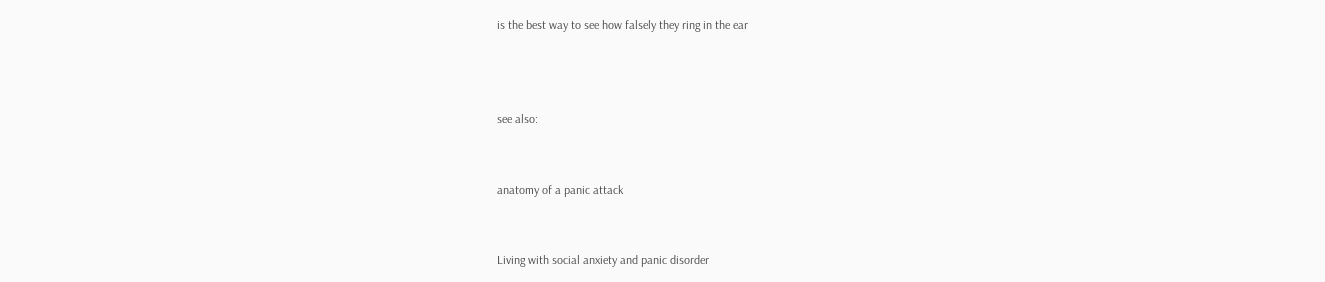is the best way to see how falsely they ring in the ear



see also:


anatomy of a panic attack


Living with social anxiety and panic disorder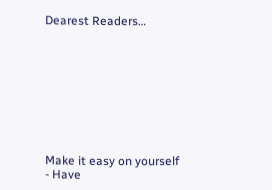Dearest Readers…









Make it easy on yourself - Have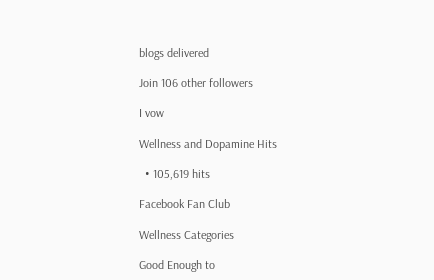blogs delivered

Join 106 other followers

I vow

Wellness and Dopamine Hits

  • 105,619 hits

Facebook Fan Club

Wellness Categories

Good Enough to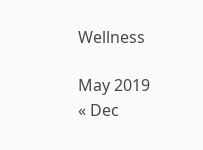Wellness

May 2019
« Dec